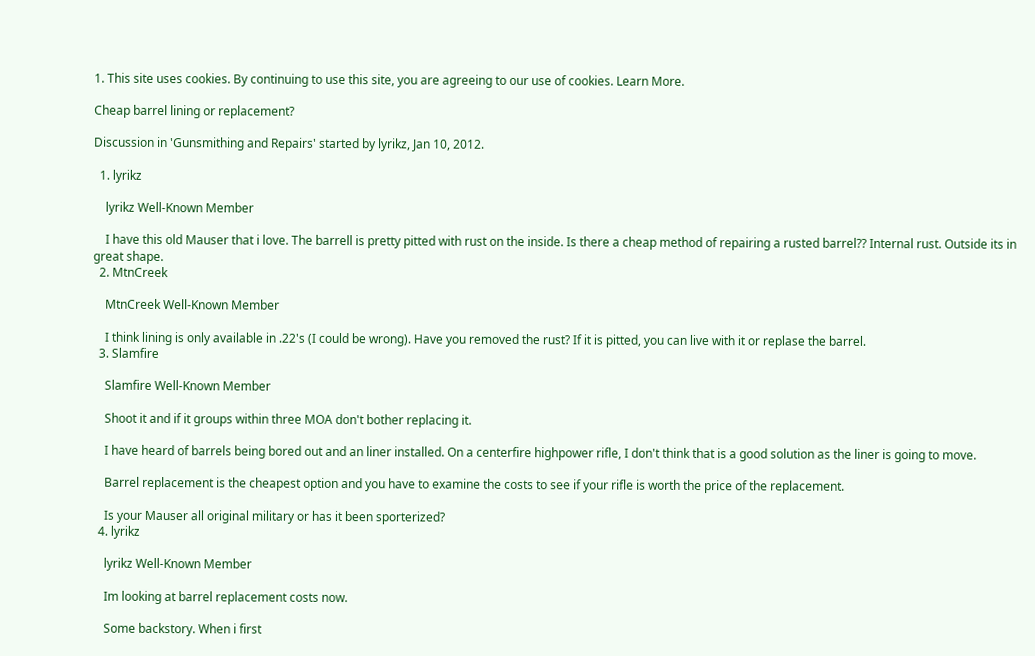1. This site uses cookies. By continuing to use this site, you are agreeing to our use of cookies. Learn More.

Cheap barrel lining or replacement?

Discussion in 'Gunsmithing and Repairs' started by lyrikz, Jan 10, 2012.

  1. lyrikz

    lyrikz Well-Known Member

    I have this old Mauser that i love. The barrell is pretty pitted with rust on the inside. Is there a cheap method of repairing a rusted barrel?? Internal rust. Outside its in great shape.
  2. MtnCreek

    MtnCreek Well-Known Member

    I think lining is only available in .22's (I could be wrong). Have you removed the rust? If it is pitted, you can live with it or replase the barrel.
  3. Slamfire

    Slamfire Well-Known Member

    Shoot it and if it groups within three MOA don't bother replacing it.

    I have heard of barrels being bored out and an liner installed. On a centerfire highpower rifle, I don't think that is a good solution as the liner is going to move.

    Barrel replacement is the cheapest option and you have to examine the costs to see if your rifle is worth the price of the replacement.

    Is your Mauser all original military or has it been sporterized?
  4. lyrikz

    lyrikz Well-Known Member

    Im looking at barrel replacement costs now.

    Some backstory. When i first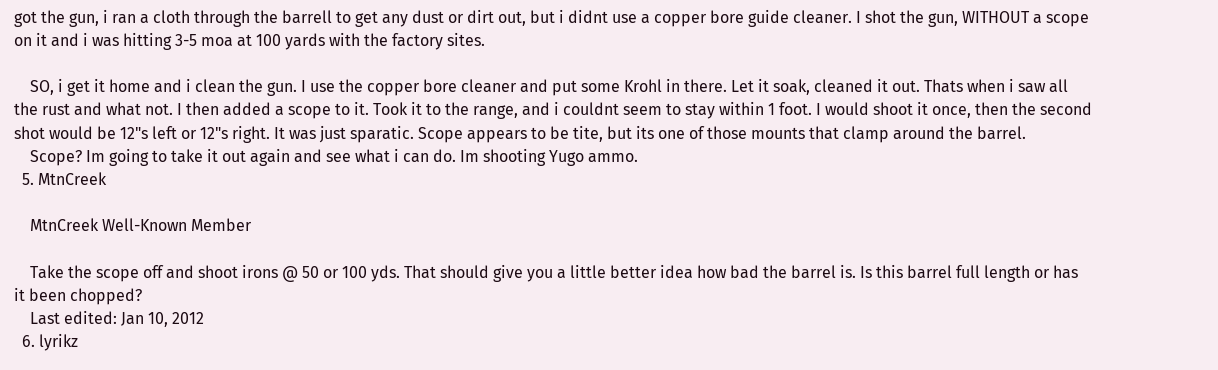got the gun, i ran a cloth through the barrell to get any dust or dirt out, but i didnt use a copper bore guide cleaner. I shot the gun, WITHOUT a scope on it and i was hitting 3-5 moa at 100 yards with the factory sites.

    SO, i get it home and i clean the gun. I use the copper bore cleaner and put some Krohl in there. Let it soak, cleaned it out. Thats when i saw all the rust and what not. I then added a scope to it. Took it to the range, and i couldnt seem to stay within 1 foot. I would shoot it once, then the second shot would be 12"s left or 12"s right. It was just sparatic. Scope appears to be tite, but its one of those mounts that clamp around the barrel.
    Scope? Im going to take it out again and see what i can do. Im shooting Yugo ammo.
  5. MtnCreek

    MtnCreek Well-Known Member

    Take the scope off and shoot irons @ 50 or 100 yds. That should give you a little better idea how bad the barrel is. Is this barrel full length or has it been chopped?
    Last edited: Jan 10, 2012
  6. lyrikz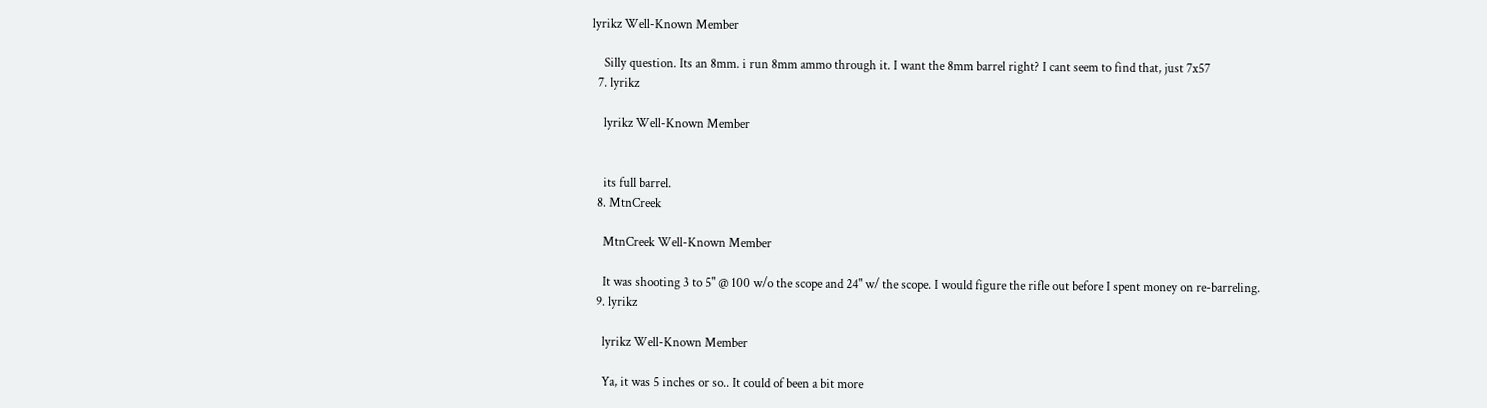lyrikz Well-Known Member

    Silly question. Its an 8mm. i run 8mm ammo through it. I want the 8mm barrel right? I cant seem to find that, just 7x57
  7. lyrikz

    lyrikz Well-Known Member


    its full barrel.
  8. MtnCreek

    MtnCreek Well-Known Member

    It was shooting 3 to 5" @ 100 w/o the scope and 24" w/ the scope. I would figure the rifle out before I spent money on re-barreling.
  9. lyrikz

    lyrikz Well-Known Member

    Ya, it was 5 inches or so.. It could of been a bit more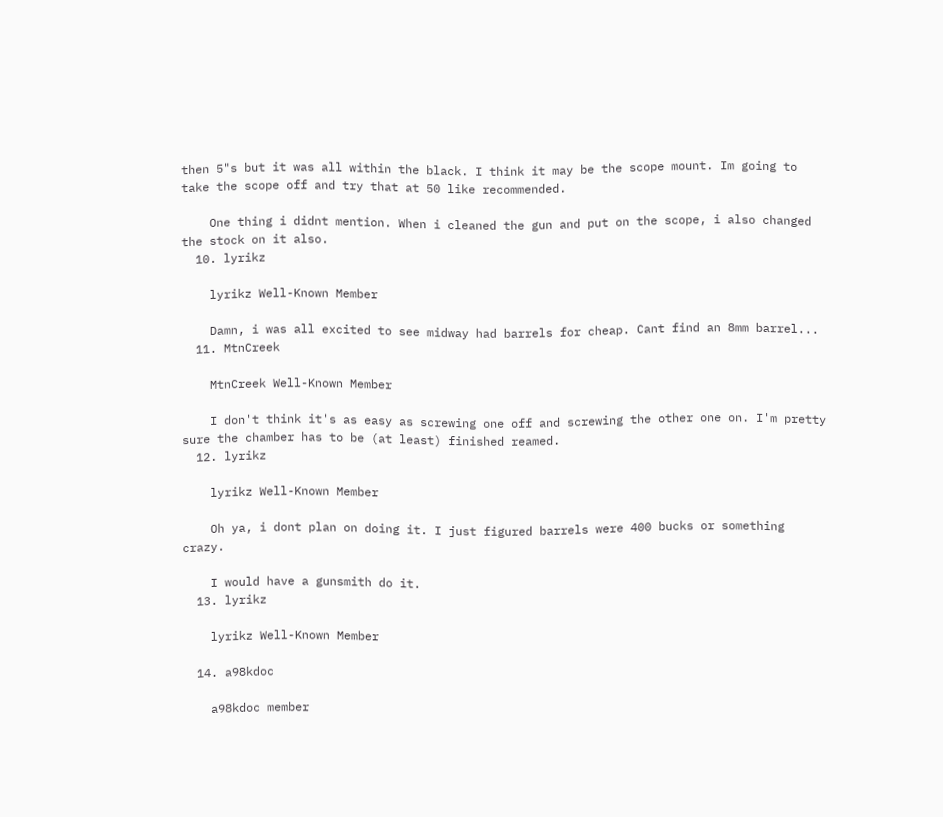then 5"s but it was all within the black. I think it may be the scope mount. Im going to take the scope off and try that at 50 like recommended.

    One thing i didnt mention. When i cleaned the gun and put on the scope, i also changed the stock on it also.
  10. lyrikz

    lyrikz Well-Known Member

    Damn, i was all excited to see midway had barrels for cheap. Cant find an 8mm barrel...
  11. MtnCreek

    MtnCreek Well-Known Member

    I don't think it's as easy as screwing one off and screwing the other one on. I'm pretty sure the chamber has to be (at least) finished reamed.
  12. lyrikz

    lyrikz Well-Known Member

    Oh ya, i dont plan on doing it. I just figured barrels were 400 bucks or something crazy.

    I would have a gunsmith do it.
  13. lyrikz

    lyrikz Well-Known Member

  14. a98kdoc

    a98kdoc member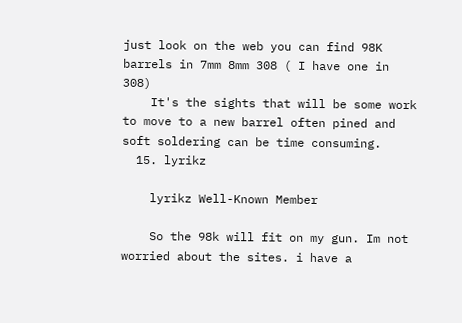just look on the web you can find 98K barrels in 7mm 8mm 308 ( I have one in 308)
    It's the sights that will be some work to move to a new barrel often pined and soft soldering can be time consuming.
  15. lyrikz

    lyrikz Well-Known Member

    So the 98k will fit on my gun. Im not worried about the sites. i have a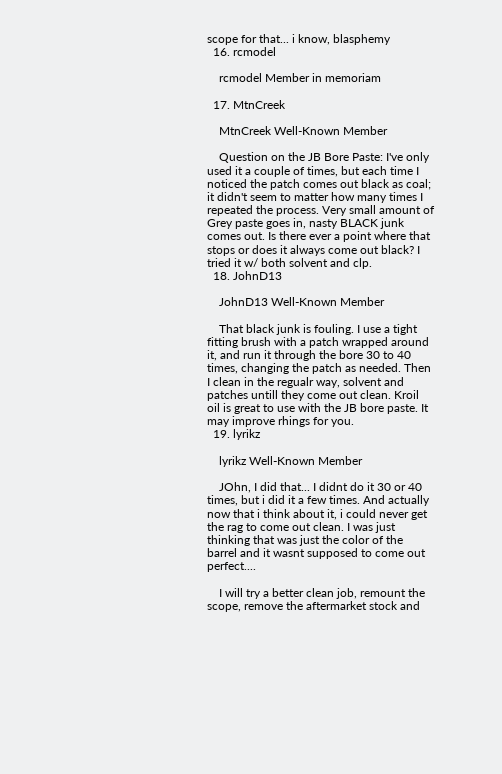scope for that... i know, blasphemy
  16. rcmodel

    rcmodel Member in memoriam

  17. MtnCreek

    MtnCreek Well-Known Member

    Question on the JB Bore Paste: I've only used it a couple of times, but each time I noticed the patch comes out black as coal; it didn't seem to matter how many times I repeated the process. Very small amount of Grey paste goes in, nasty BLACK junk comes out. Is there ever a point where that stops or does it always come out black? I tried it w/ both solvent and clp.
  18. JohnD13

    JohnD13 Well-Known Member

    That black junk is fouling. I use a tight fitting brush with a patch wrapped around it, and run it through the bore 30 to 40 times, changing the patch as needed. Then I clean in the regualr way, solvent and patches untill they come out clean. Kroil oil is great to use with the JB bore paste. It may improve rhings for you.
  19. lyrikz

    lyrikz Well-Known Member

    JOhn, I did that... I didnt do it 30 or 40 times, but i did it a few times. And actually now that i think about it, i could never get the rag to come out clean. I was just thinking that was just the color of the barrel and it wasnt supposed to come out perfect....

    I will try a better clean job, remount the scope, remove the aftermarket stock and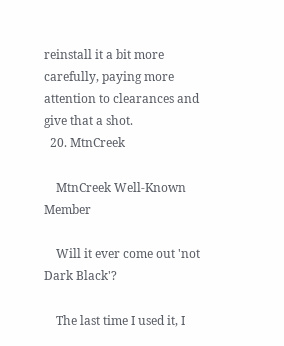reinstall it a bit more carefully, paying more attention to clearances and give that a shot.
  20. MtnCreek

    MtnCreek Well-Known Member

    Will it ever come out 'not Dark Black'?

    The last time I used it, I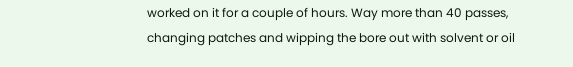worked on it for a couple of hours. Way more than 40 passes, changing patches and wipping the bore out with solvent or oil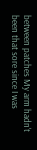between patches My arm hadn't been that sore since I was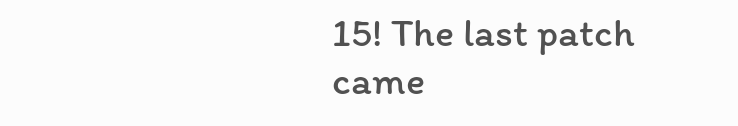15! The last patch came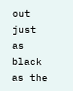out just as black as the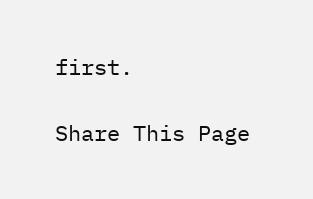first.

Share This Page